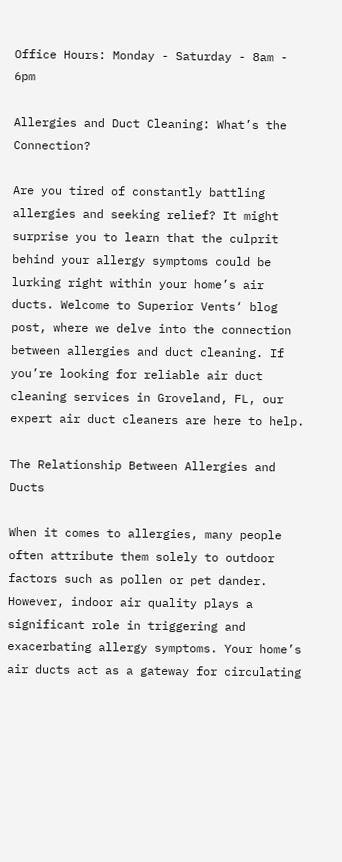Office Hours: Monday - Saturday - 8am - 6pm

Allergies and Duct Cleaning: What’s the Connection?

Are you tired of constantly battling allergies and seeking relief? It might surprise you to learn that the culprit behind your allergy symptoms could be lurking right within your home’s air ducts. Welcome to Superior Vents‘ blog post, where we delve into the connection between allergies and duct cleaning. If you’re looking for reliable air duct cleaning services in Groveland, FL, our expert air duct cleaners are here to help.

The Relationship Between Allergies and Ducts

When it comes to allergies, many people often attribute them solely to outdoor factors such as pollen or pet dander. However, indoor air quality plays a significant role in triggering and exacerbating allergy symptoms. Your home’s air ducts act as a gateway for circulating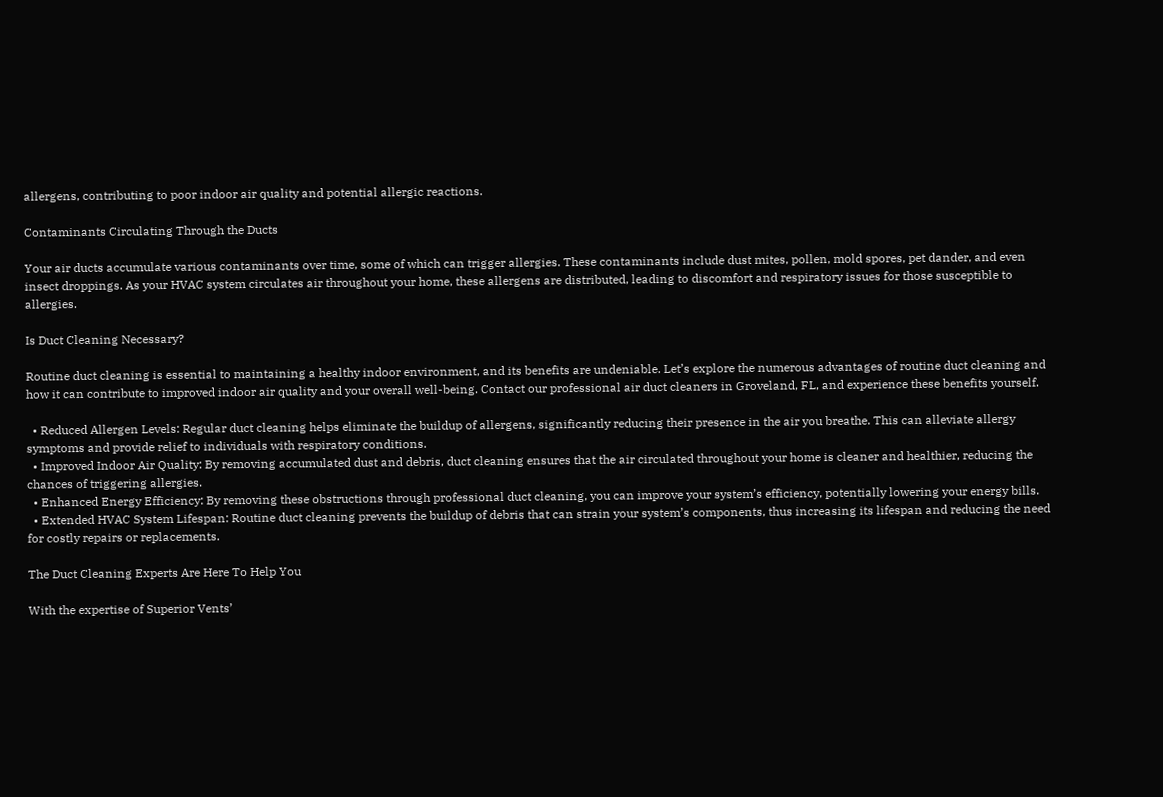allergens, contributing to poor indoor air quality and potential allergic reactions.

Contaminants Circulating Through the Ducts

Your air ducts accumulate various contaminants over time, some of which can trigger allergies. These contaminants include dust mites, pollen, mold spores, pet dander, and even insect droppings. As your HVAC system circulates air throughout your home, these allergens are distributed, leading to discomfort and respiratory issues for those susceptible to allergies.

Is Duct Cleaning Necessary?

Routine duct cleaning is essential to maintaining a healthy indoor environment, and its benefits are undeniable. Let’s explore the numerous advantages of routine duct cleaning and how it can contribute to improved indoor air quality and your overall well-being. Contact our professional air duct cleaners in Groveland, FL, and experience these benefits yourself.

  • Reduced Allergen Levels: Regular duct cleaning helps eliminate the buildup of allergens, significantly reducing their presence in the air you breathe. This can alleviate allergy symptoms and provide relief to individuals with respiratory conditions.
  • Improved Indoor Air Quality: By removing accumulated dust and debris, duct cleaning ensures that the air circulated throughout your home is cleaner and healthier, reducing the chances of triggering allergies.
  • Enhanced Energy Efficiency: By removing these obstructions through professional duct cleaning, you can improve your system’s efficiency, potentially lowering your energy bills.
  • Extended HVAC System Lifespan: Routine duct cleaning prevents the buildup of debris that can strain your system’s components, thus increasing its lifespan and reducing the need for costly repairs or replacements.

The Duct Cleaning Experts Are Here To Help You

With the expertise of Superior Vents’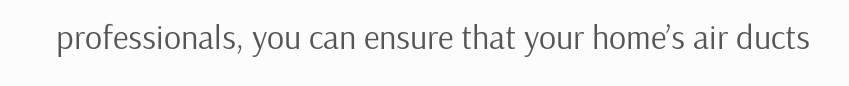professionals, you can ensure that your home’s air ducts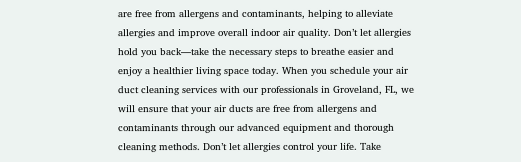are free from allergens and contaminants, helping to alleviate allergies and improve overall indoor air quality. Don’t let allergies hold you back—take the necessary steps to breathe easier and enjoy a healthier living space today. When you schedule your air duct cleaning services with our professionals in Groveland, FL, we will ensure that your air ducts are free from allergens and contaminants through our advanced equipment and thorough cleaning methods. Don’t let allergies control your life. Take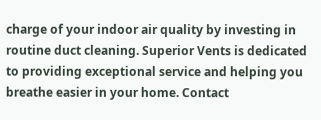charge of your indoor air quality by investing in routine duct cleaning. Superior Vents is dedicated to providing exceptional service and helping you breathe easier in your home. Contact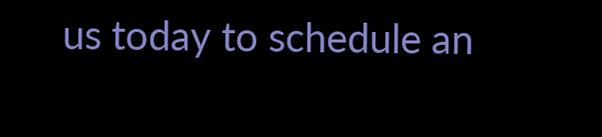us today to schedule an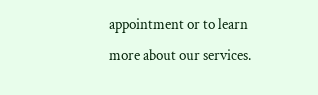appointment or to learn more about our services.